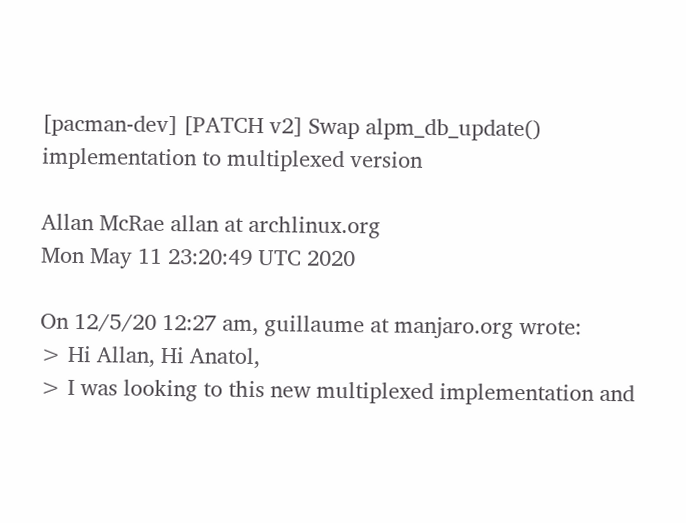[pacman-dev] [PATCH v2] Swap alpm_db_update() implementation to multiplexed version

Allan McRae allan at archlinux.org
Mon May 11 23:20:49 UTC 2020

On 12/5/20 12:27 am, guillaume at manjaro.org wrote:
> Hi Allan, Hi Anatol,
> I was looking to this new multiplexed implementation and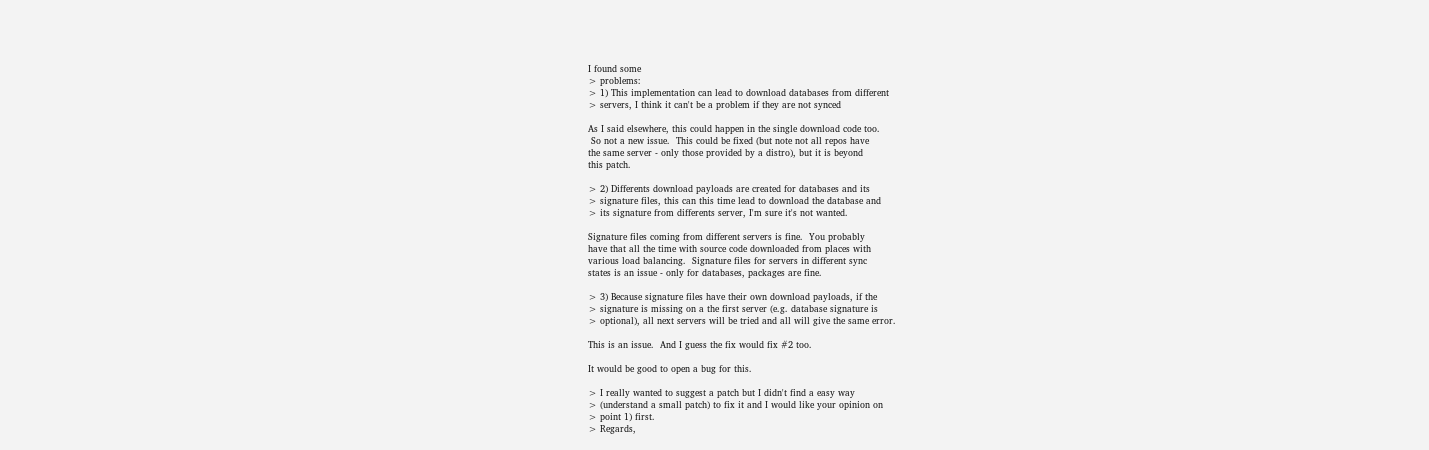I found some
> problems:
> 1) This implementation can lead to download databases from different
> servers, I think it can't be a problem if they are not synced

As I said elsewhere, this could happen in the single download code too.
 So not a new issue.  This could be fixed (but note not all repos have
the same server - only those provided by a distro), but it is beyond
this patch.

> 2) Differents download payloads are created for databases and its
> signature files, this can this time lead to download the database and
> its signature from differents server, I'm sure it's not wanted.

Signature files coming from different servers is fine.  You probably
have that all the time with source code downloaded from places with
various load balancing.  Signature files for servers in different sync
states is an issue - only for databases, packages are fine.

> 3) Because signature files have their own download payloads, if the
> signature is missing on a the first server (e.g. database signature is
> optional), all next servers will be tried and all will give the same error.

This is an issue.  And I guess the fix would fix #2 too.

It would be good to open a bug for this.

> I really wanted to suggest a patch but I didn't find a easy way
> (understand a small patch) to fix it and I would like your opinion on
> point 1) first.
> Regards,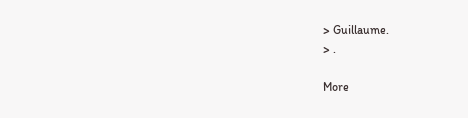> Guillaume.
> .

More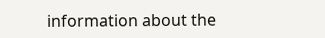information about the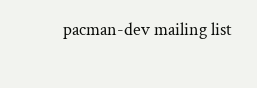pacman-dev mailing list